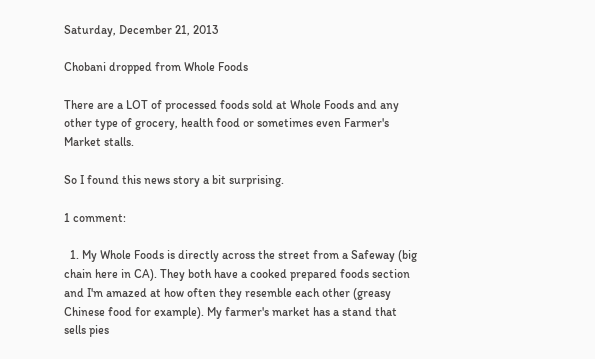Saturday, December 21, 2013

Chobani dropped from Whole Foods

There are a LOT of processed foods sold at Whole Foods and any other type of grocery, health food or sometimes even Farmer's Market stalls.

So I found this news story a bit surprising.

1 comment:

  1. My Whole Foods is directly across the street from a Safeway (big chain here in CA). They both have a cooked prepared foods section and I'm amazed at how often they resemble each other (greasy Chinese food for example). My farmer's market has a stand that sells pies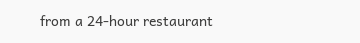from a 24-hour restaurant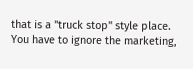that is a "truck stop" style place. You have to ignore the marketing,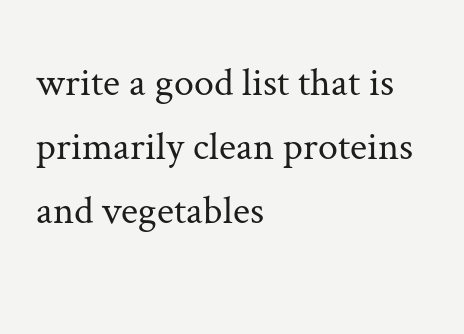write a good list that is primarily clean proteins and vegetables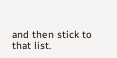and then stick to that list.